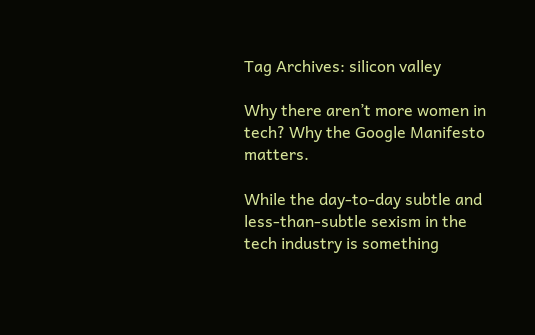Tag Archives: silicon valley

Why there aren’t more women in tech? Why the Google Manifesto matters.

While the day-to-day subtle and less-than-subtle sexism in the tech industry is something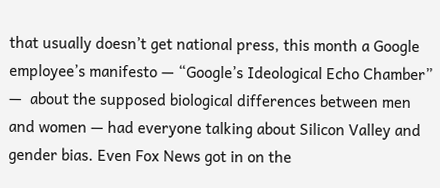that usually doesn’t get national press, this month a Google employee’s manifesto — “Google’s Ideological Echo Chamber” —  about the supposed biological differences between men and women — had everyone talking about Silicon Valley and gender bias. Even Fox News got in on the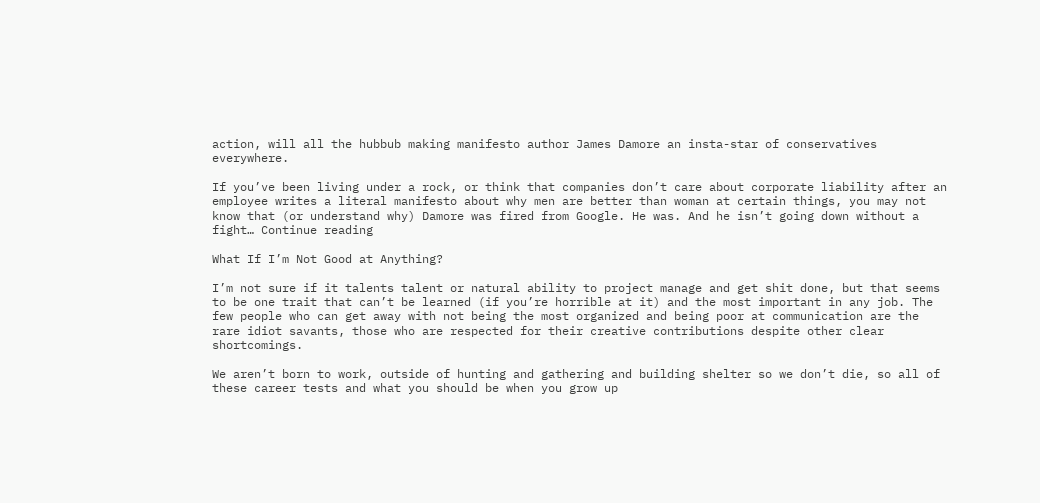action, will all the hubbub making manifesto author James Damore an insta-star of conservatives everywhere.

If you’ve been living under a rock, or think that companies don’t care about corporate liability after an employee writes a literal manifesto about why men are better than woman at certain things, you may not know that (or understand why) Damore was fired from Google. He was. And he isn’t going down without a fight… Continue reading

What If I’m Not Good at Anything?

I’m not sure if it talents talent or natural ability to project manage and get shit done, but that seems to be one trait that can’t be learned (if you’re horrible at it) and the most important in any job. The few people who can get away with not being the most organized and being poor at communication are the rare idiot savants, those who are respected for their creative contributions despite other clear shortcomings.

We aren’t born to work, outside of hunting and gathering and building shelter so we don’t die, so all of these career tests and what you should be when you grow up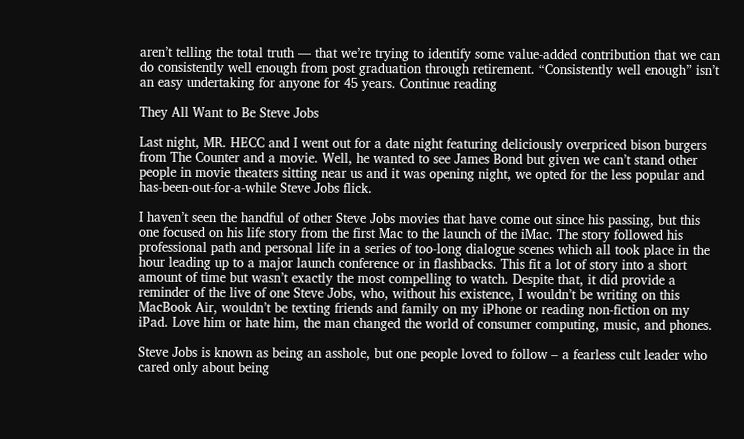aren’t telling the total truth — that we’re trying to identify some value-added contribution that we can do consistently well enough from post graduation through retirement. “Consistently well enough” isn’t an easy undertaking for anyone for 45 years. Continue reading

They All Want to Be Steve Jobs

Last night, MR. HECC and I went out for a date night featuring deliciously overpriced bison burgers from The Counter and a movie. Well, he wanted to see James Bond but given we can’t stand other people in movie theaters sitting near us and it was opening night, we opted for the less popular and has-been-out-for-a-while Steve Jobs flick.

I haven’t seen the handful of other Steve Jobs movies that have come out since his passing, but this one focused on his life story from the first Mac to the launch of the iMac. The story followed his professional path and personal life in a series of too-long dialogue scenes which all took place in the hour leading up to a major launch conference or in flashbacks. This fit a lot of story into a short amount of time but wasn’t exactly the most compelling to watch. Despite that, it did provide a reminder of the live of one Steve Jobs, who, without his existence, I wouldn’t be writing on this MacBook Air, wouldn’t be texting friends and family on my iPhone or reading non-fiction on my iPad. Love him or hate him, the man changed the world of consumer computing, music, and phones.

Steve Jobs is known as being an asshole, but one people loved to follow – a fearless cult leader who cared only about being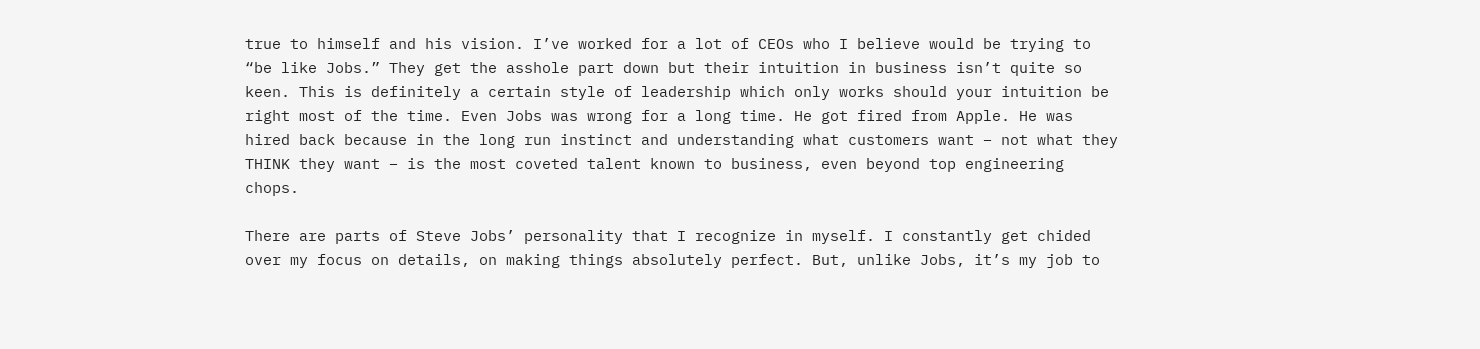true to himself and his vision. I’ve worked for a lot of CEOs who I believe would be trying to “be like Jobs.” They get the asshole part down but their intuition in business isn’t quite so keen. This is definitely a certain style of leadership which only works should your intuition be right most of the time. Even Jobs was wrong for a long time. He got fired from Apple. He was hired back because in the long run instinct and understanding what customers want – not what they THINK they want – is the most coveted talent known to business, even beyond top engineering chops.

There are parts of Steve Jobs’ personality that I recognize in myself. I constantly get chided over my focus on details, on making things absolutely perfect. But, unlike Jobs, it’s my job to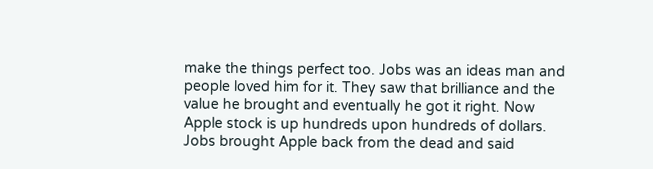make the things perfect too. Jobs was an ideas man and people loved him for it. They saw that brilliance and the value he brought and eventually he got it right. Now Apple stock is up hundreds upon hundreds of dollars. Jobs brought Apple back from the dead and said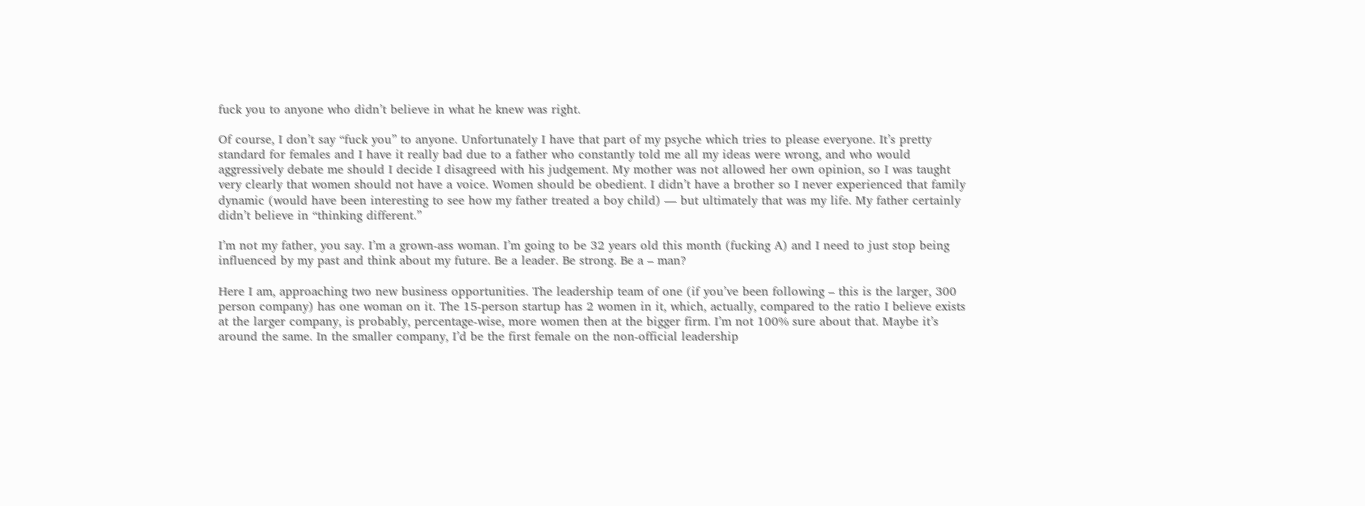fuck you to anyone who didn’t believe in what he knew was right.

Of course, I don’t say “fuck you” to anyone. Unfortunately I have that part of my psyche which tries to please everyone. It’s pretty standard for females and I have it really bad due to a father who constantly told me all my ideas were wrong, and who would aggressively debate me should I decide I disagreed with his judgement. My mother was not allowed her own opinion, so I was taught very clearly that women should not have a voice. Women should be obedient. I didn’t have a brother so I never experienced that family dynamic (would have been interesting to see how my father treated a boy child) — but ultimately that was my life. My father certainly didn’t believe in “thinking different.”

I’m not my father, you say. I’m a grown-ass woman. I’m going to be 32 years old this month (fucking A) and I need to just stop being influenced by my past and think about my future. Be a leader. Be strong. Be a – man?

Here I am, approaching two new business opportunities. The leadership team of one (if you’ve been following – this is the larger, 300 person company) has one woman on it. The 15-person startup has 2 women in it, which, actually, compared to the ratio I believe exists at the larger company, is probably, percentage-wise, more women then at the bigger firm. I’m not 100% sure about that. Maybe it’s around the same. In the smaller company, I’d be the first female on the non-official leadership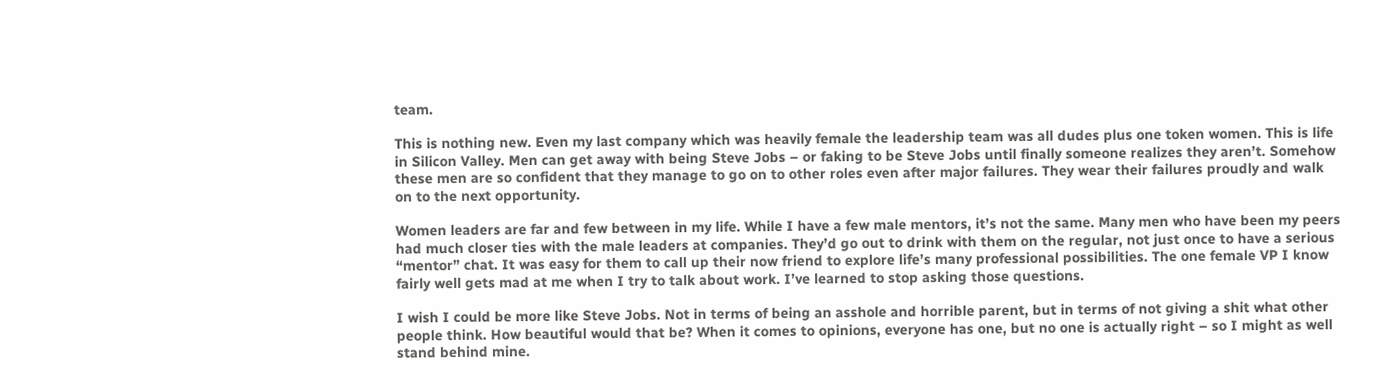team.

This is nothing new. Even my last company which was heavily female the leadership team was all dudes plus one token women. This is life in Silicon Valley. Men can get away with being Steve Jobs – or faking to be Steve Jobs until finally someone realizes they aren’t. Somehow these men are so confident that they manage to go on to other roles even after major failures. They wear their failures proudly and walk on to the next opportunity.

Women leaders are far and few between in my life. While I have a few male mentors, it’s not the same. Many men who have been my peers had much closer ties with the male leaders at companies. They’d go out to drink with them on the regular, not just once to have a serious “mentor” chat. It was easy for them to call up their now friend to explore life’s many professional possibilities. The one female VP I know fairly well gets mad at me when I try to talk about work. I’ve learned to stop asking those questions.

I wish I could be more like Steve Jobs. Not in terms of being an asshole and horrible parent, but in terms of not giving a shit what other people think. How beautiful would that be? When it comes to opinions, everyone has one, but no one is actually right – so I might as well stand behind mine.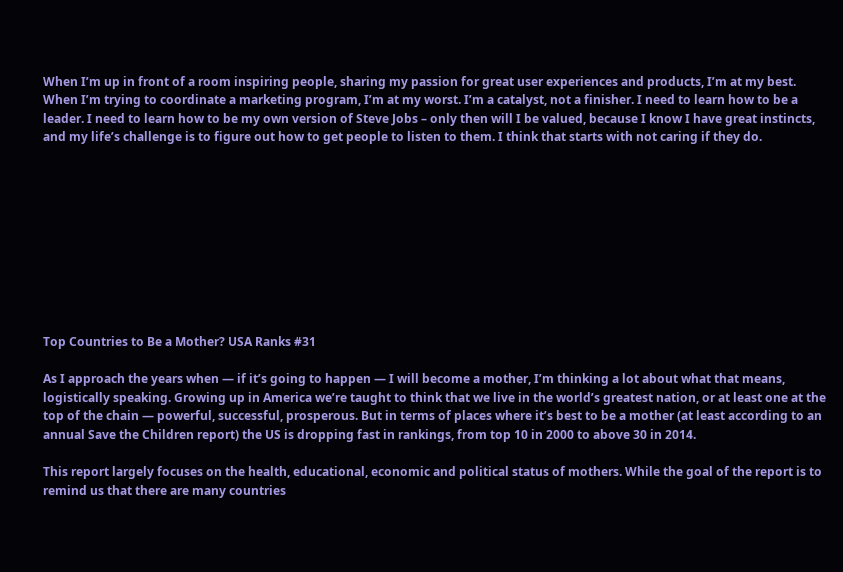When I’m up in front of a room inspiring people, sharing my passion for great user experiences and products, I’m at my best. When I’m trying to coordinate a marketing program, I’m at my worst. I’m a catalyst, not a finisher. I need to learn how to be a leader. I need to learn how to be my own version of Steve Jobs – only then will I be valued, because I know I have great instincts, and my life’s challenge is to figure out how to get people to listen to them. I think that starts with not caring if they do.










Top Countries to Be a Mother? USA Ranks #31

As I approach the years when — if it’s going to happen — I will become a mother, I’m thinking a lot about what that means, logistically speaking. Growing up in America we’re taught to think that we live in the world’s greatest nation, or at least one at the top of the chain — powerful, successful, prosperous. But in terms of places where it’s best to be a mother (at least according to an annual Save the Children report) the US is dropping fast in rankings, from top 10 in 2000 to above 30 in 2014.

This report largely focuses on the health, educational, economic and political status of mothers. While the goal of the report is to remind us that there are many countries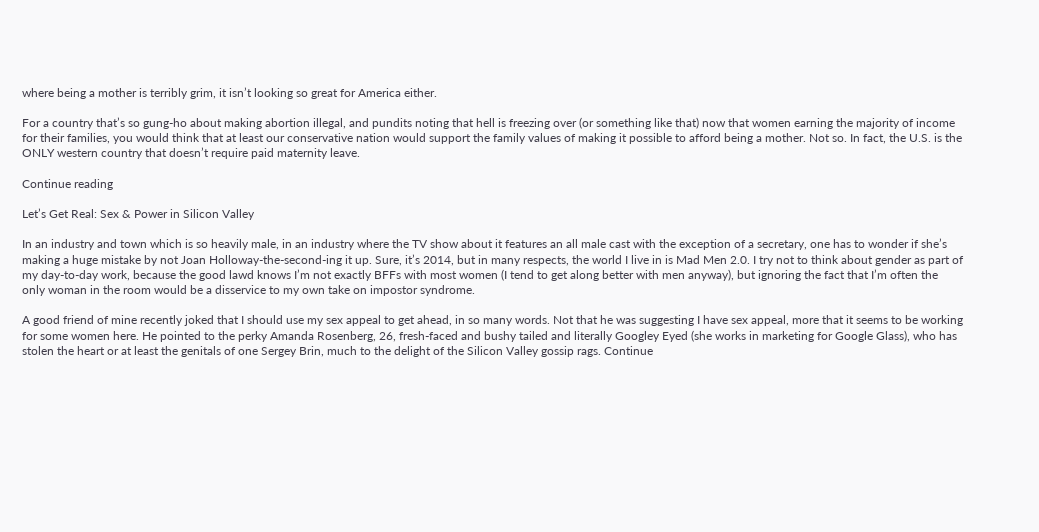where being a mother is terribly grim, it isn’t looking so great for America either.

For a country that’s so gung-ho about making abortion illegal, and pundits noting that hell is freezing over (or something like that) now that women earning the majority of income for their families, you would think that at least our conservative nation would support the family values of making it possible to afford being a mother. Not so. In fact, the U.S. is the ONLY western country that doesn’t require paid maternity leave.

Continue reading

Let’s Get Real: Sex & Power in Silicon Valley

In an industry and town which is so heavily male, in an industry where the TV show about it features an all male cast with the exception of a secretary, one has to wonder if she’s making a huge mistake by not Joan Holloway-the-second-ing it up. Sure, it’s 2014, but in many respects, the world I live in is Mad Men 2.0. I try not to think about gender as part of my day-to-day work, because the good lawd knows I’m not exactly BFFs with most women (I tend to get along better with men anyway), but ignoring the fact that I’m often the only woman in the room would be a disservice to my own take on impostor syndrome.

A good friend of mine recently joked that I should use my sex appeal to get ahead, in so many words. Not that he was suggesting I have sex appeal, more that it seems to be working for some women here. He pointed to the perky Amanda Rosenberg, 26, fresh-faced and bushy tailed and literally Googley Eyed (she works in marketing for Google Glass), who has stolen the heart or at least the genitals of one Sergey Brin, much to the delight of the Silicon Valley gossip rags. Continue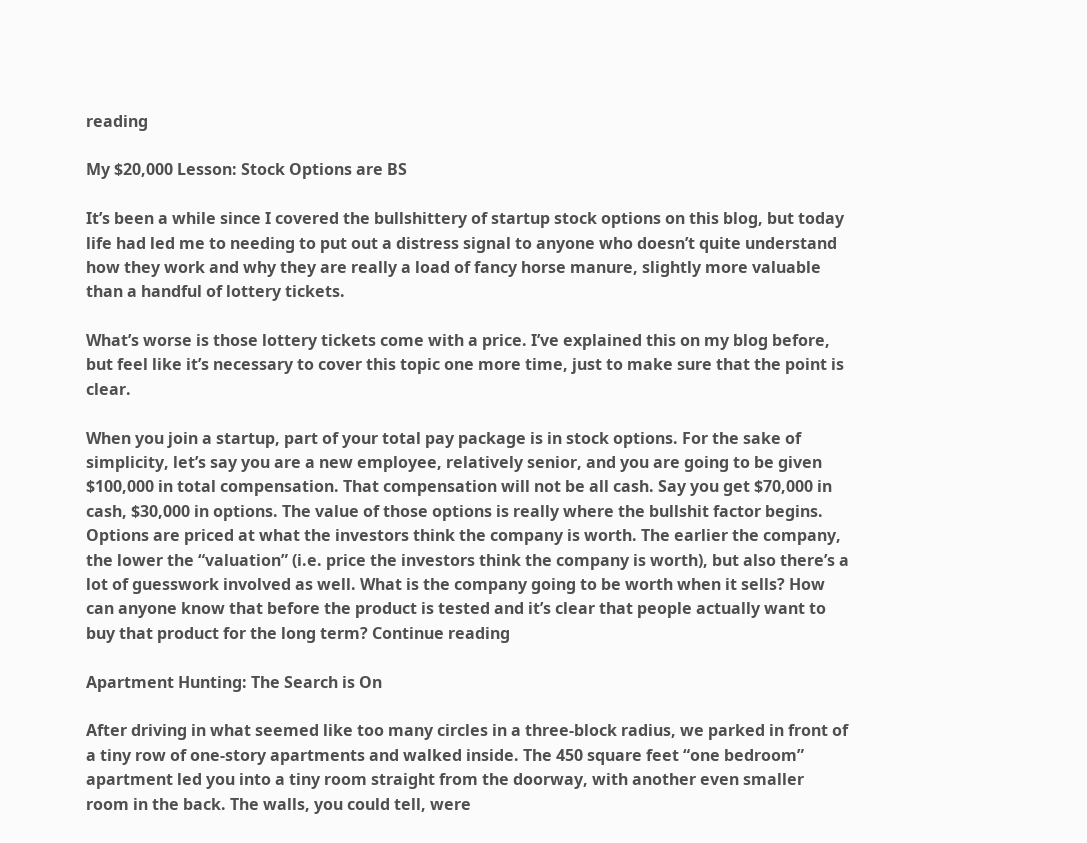reading

My $20,000 Lesson: Stock Options are BS

It’s been a while since I covered the bullshittery of startup stock options on this blog, but today life had led me to needing to put out a distress signal to anyone who doesn’t quite understand how they work and why they are really a load of fancy horse manure, slightly more valuable than a handful of lottery tickets.

What’s worse is those lottery tickets come with a price. I’ve explained this on my blog before, but feel like it’s necessary to cover this topic one more time, just to make sure that the point is clear.

When you join a startup, part of your total pay package is in stock options. For the sake of simplicity, let’s say you are a new employee, relatively senior, and you are going to be given $100,000 in total compensation. That compensation will not be all cash. Say you get $70,000 in cash, $30,000 in options. The value of those options is really where the bullshit factor begins. Options are priced at what the investors think the company is worth. The earlier the company, the lower the “valuation” (i.e. price the investors think the company is worth), but also there’s a lot of guesswork involved as well. What is the company going to be worth when it sells? How can anyone know that before the product is tested and it’s clear that people actually want to buy that product for the long term? Continue reading

Apartment Hunting: The Search is On

After driving in what seemed like too many circles in a three-block radius, we parked in front of a tiny row of one-story apartments and walked inside. The 450 square feet “one bedroom” apartment led you into a tiny room straight from the doorway, with another even smaller room in the back. The walls, you could tell, were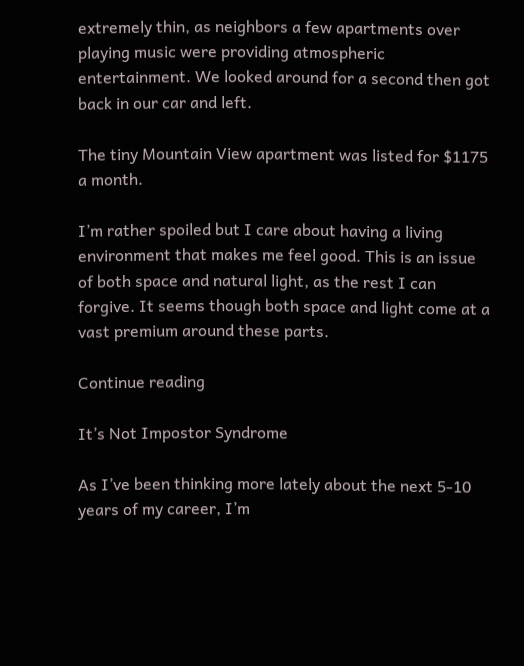extremely thin, as neighbors a few apartments over playing music were providing atmospheric entertainment. We looked around for a second then got back in our car and left.

The tiny Mountain View apartment was listed for $1175 a month.

I’m rather spoiled but I care about having a living environment that makes me feel good. This is an issue of both space and natural light, as the rest I can forgive. It seems though both space and light come at a vast premium around these parts.

Continue reading

It’s Not Impostor Syndrome

As I’ve been thinking more lately about the next 5-10 years of my career, I’m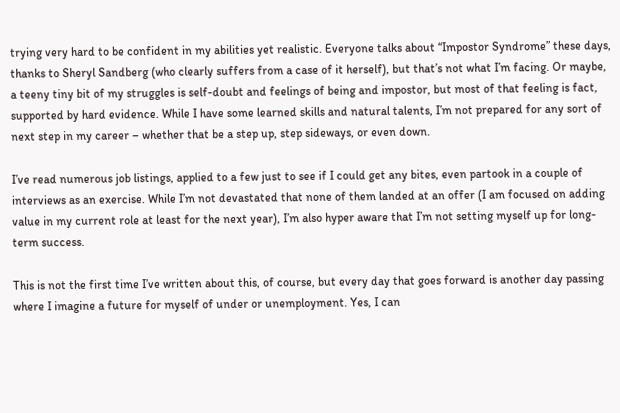trying very hard to be confident in my abilities yet realistic. Everyone talks about “Impostor Syndrome” these days, thanks to Sheryl Sandberg (who clearly suffers from a case of it herself), but that’s not what I’m facing. Or maybe, a teeny tiny bit of my struggles is self-doubt and feelings of being and impostor, but most of that feeling is fact, supported by hard evidence. While I have some learned skills and natural talents, I’m not prepared for any sort of next step in my career – whether that be a step up, step sideways, or even down.

I’ve read numerous job listings, applied to a few just to see if I could get any bites, even partook in a couple of interviews as an exercise. While I’m not devastated that none of them landed at an offer (I am focused on adding value in my current role at least for the next year), I’m also hyper aware that I’m not setting myself up for long-term success.

This is not the first time I’ve written about this, of course, but every day that goes forward is another day passing where I imagine a future for myself of under or unemployment. Yes, I can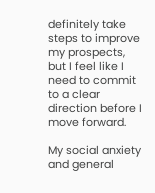definitely take steps to improve my prospects, but I feel like I need to commit to a clear direction before I move forward.

My social anxiety and general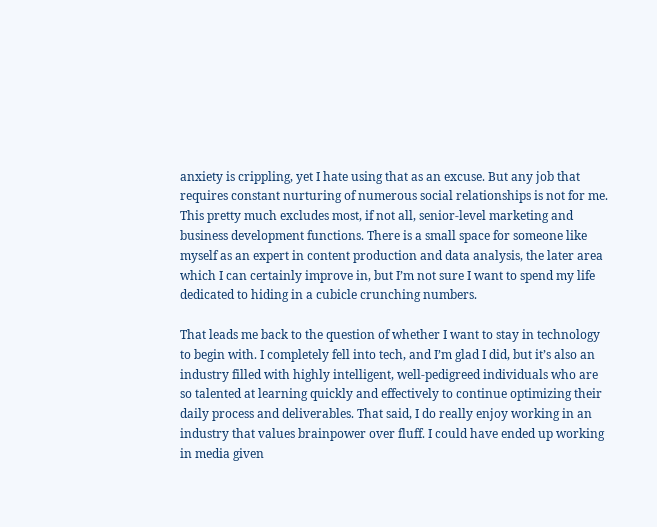anxiety is crippling, yet I hate using that as an excuse. But any job that requires constant nurturing of numerous social relationships is not for me. This pretty much excludes most, if not all, senior-level marketing and business development functions. There is a small space for someone like myself as an expert in content production and data analysis, the later area which I can certainly improve in, but I’m not sure I want to spend my life dedicated to hiding in a cubicle crunching numbers.

That leads me back to the question of whether I want to stay in technology to begin with. I completely fell into tech, and I’m glad I did, but it’s also an industry filled with highly intelligent, well-pedigreed individuals who are so talented at learning quickly and effectively to continue optimizing their daily process and deliverables. That said, I do really enjoy working in an industry that values brainpower over fluff. I could have ended up working in media given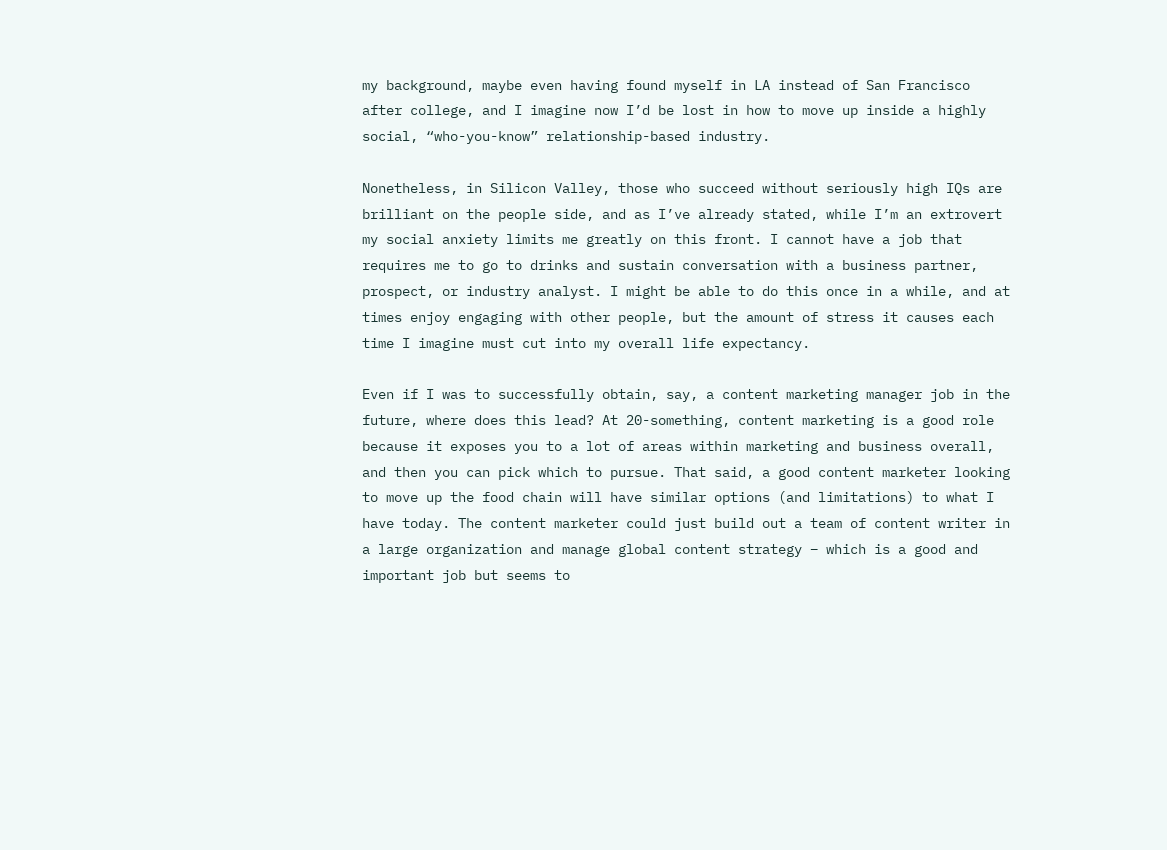my background, maybe even having found myself in LA instead of San Francisco after college, and I imagine now I’d be lost in how to move up inside a highly social, “who-you-know” relationship-based industry.

Nonetheless, in Silicon Valley, those who succeed without seriously high IQs are brilliant on the people side, and as I’ve already stated, while I’m an extrovert my social anxiety limits me greatly on this front. I cannot have a job that requires me to go to drinks and sustain conversation with a business partner, prospect, or industry analyst. I might be able to do this once in a while, and at times enjoy engaging with other people, but the amount of stress it causes each time I imagine must cut into my overall life expectancy.

Even if I was to successfully obtain, say, a content marketing manager job in the future, where does this lead? At 20-something, content marketing is a good role because it exposes you to a lot of areas within marketing and business overall, and then you can pick which to pursue. That said, a good content marketer looking to move up the food chain will have similar options (and limitations) to what I have today. The content marketer could just build out a team of content writer in a large organization and manage global content strategy – which is a good and important job but seems to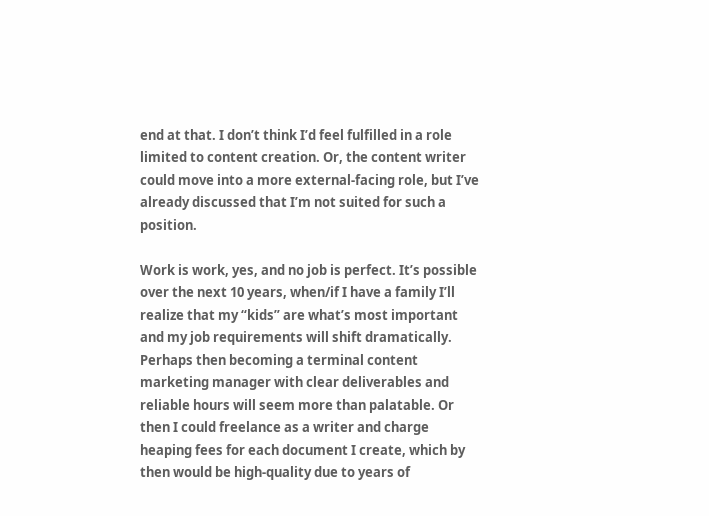end at that. I don’t think I’d feel fulfilled in a role limited to content creation. Or, the content writer could move into a more external-facing role, but I’ve already discussed that I’m not suited for such a position.

Work is work, yes, and no job is perfect. It’s possible over the next 10 years, when/if I have a family I’ll realize that my “kids” are what’s most important and my job requirements will shift dramatically. Perhaps then becoming a terminal content marketing manager with clear deliverables and reliable hours will seem more than palatable. Or then I could freelance as a writer and charge heaping fees for each document I create, which by then would be high-quality due to years of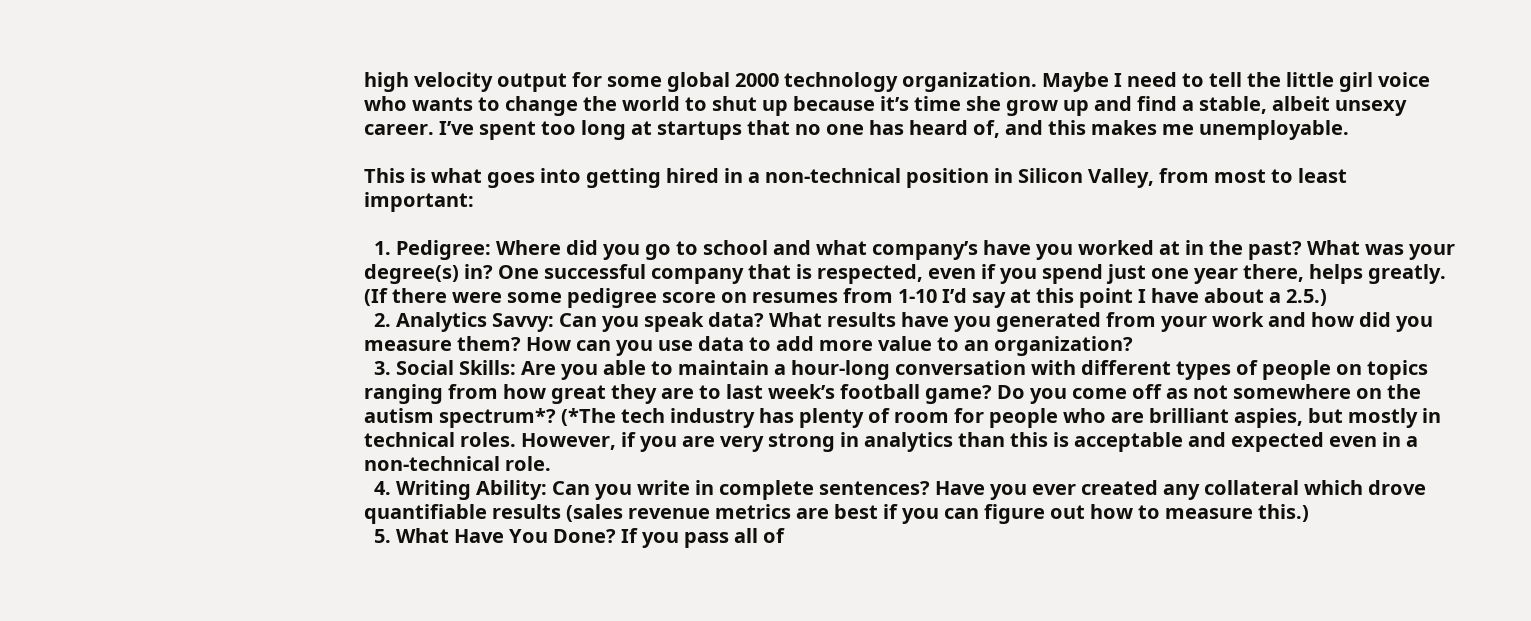high velocity output for some global 2000 technology organization. Maybe I need to tell the little girl voice who wants to change the world to shut up because it’s time she grow up and find a stable, albeit unsexy career. I’ve spent too long at startups that no one has heard of, and this makes me unemployable.

This is what goes into getting hired in a non-technical position in Silicon Valley, from most to least important:

  1. Pedigree: Where did you go to school and what company’s have you worked at in the past? What was your degree(s) in? One successful company that is respected, even if you spend just one year there, helps greatly. (If there were some pedigree score on resumes from 1-10 I’d say at this point I have about a 2.5.)
  2. Analytics Savvy: Can you speak data? What results have you generated from your work and how did you measure them? How can you use data to add more value to an organization?
  3. Social Skills: Are you able to maintain a hour-long conversation with different types of people on topics ranging from how great they are to last week’s football game? Do you come off as not somewhere on the autism spectrum*? (*The tech industry has plenty of room for people who are brilliant aspies, but mostly in technical roles. However, if you are very strong in analytics than this is acceptable and expected even in a non-technical role.
  4. Writing Ability: Can you write in complete sentences? Have you ever created any collateral which drove quantifiable results (sales revenue metrics are best if you can figure out how to measure this.)
  5. What Have You Done? If you pass all of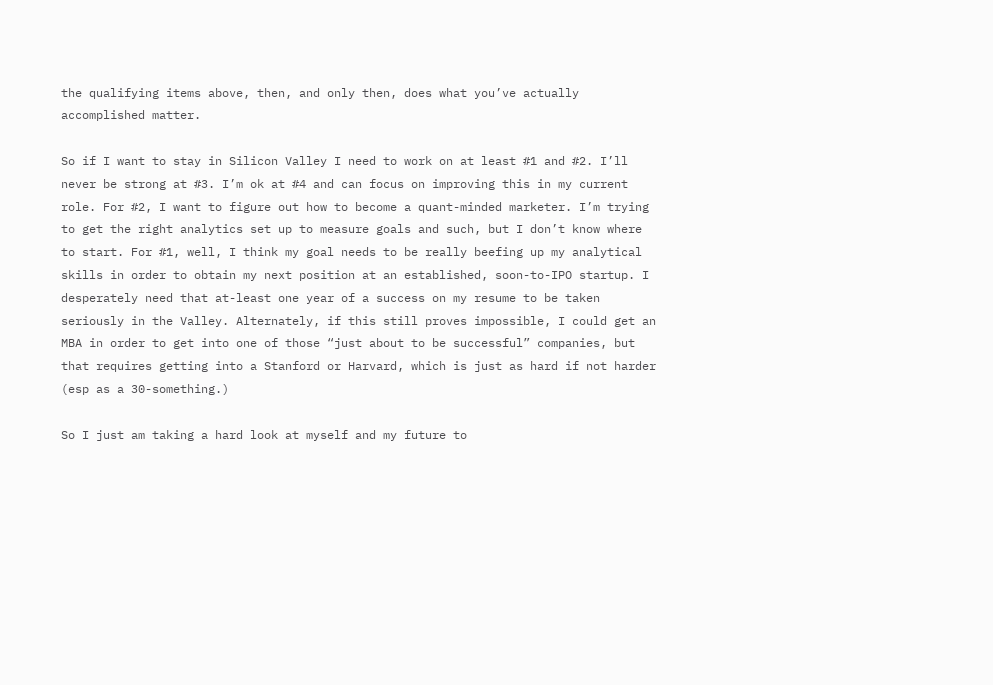the qualifying items above, then, and only then, does what you’ve actually accomplished matter.

So if I want to stay in Silicon Valley I need to work on at least #1 and #2. I’ll never be strong at #3. I’m ok at #4 and can focus on improving this in my current role. For #2, I want to figure out how to become a quant-minded marketer. I’m trying to get the right analytics set up to measure goals and such, but I don’t know where to start. For #1, well, I think my goal needs to be really beefing up my analytical skills in order to obtain my next position at an established, soon-to-IPO startup. I desperately need that at-least one year of a success on my resume to be taken seriously in the Valley. Alternately, if this still proves impossible, I could get an MBA in order to get into one of those “just about to be successful” companies, but that requires getting into a Stanford or Harvard, which is just as hard if not harder (esp as a 30-something.)

So I just am taking a hard look at myself and my future to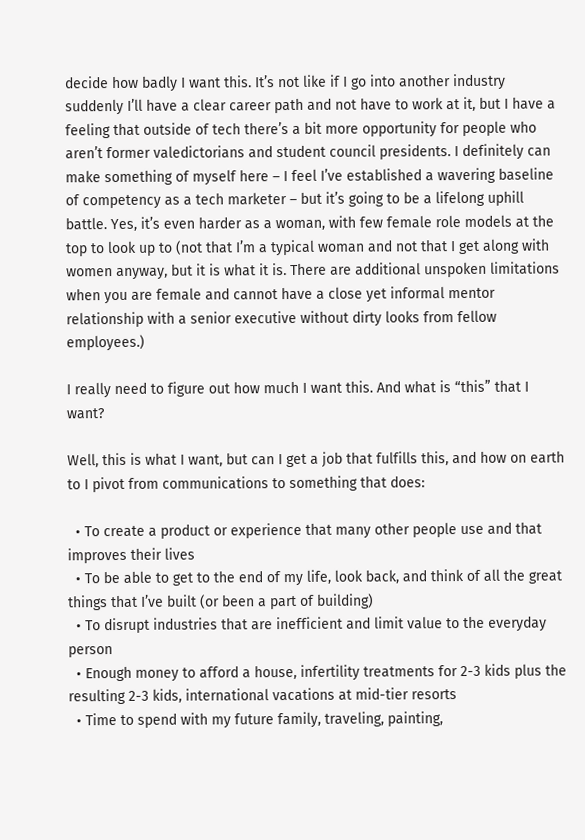decide how badly I want this. It’s not like if I go into another industry suddenly I’ll have a clear career path and not have to work at it, but I have a feeling that outside of tech there’s a bit more opportunity for people who aren’t former valedictorians and student council presidents. I definitely can make something of myself here – I feel I’ve established a wavering baseline of competency as a tech marketer – but it’s going to be a lifelong uphill battle. Yes, it’s even harder as a woman, with few female role models at the top to look up to (not that I’m a typical woman and not that I get along with women anyway, but it is what it is. There are additional unspoken limitations when you are female and cannot have a close yet informal mentor relationship with a senior executive without dirty looks from fellow employees.)

I really need to figure out how much I want this. And what is “this” that I want?

Well, this is what I want, but can I get a job that fulfills this, and how on earth to I pivot from communications to something that does:

  • To create a product or experience that many other people use and that improves their lives
  • To be able to get to the end of my life, look back, and think of all the great things that I’ve built (or been a part of building)
  • To disrupt industries that are inefficient and limit value to the everyday person
  • Enough money to afford a house, infertility treatments for 2-3 kids plus the resulting 2-3 kids, international vacations at mid-tier resorts
  • Time to spend with my future family, traveling, painting,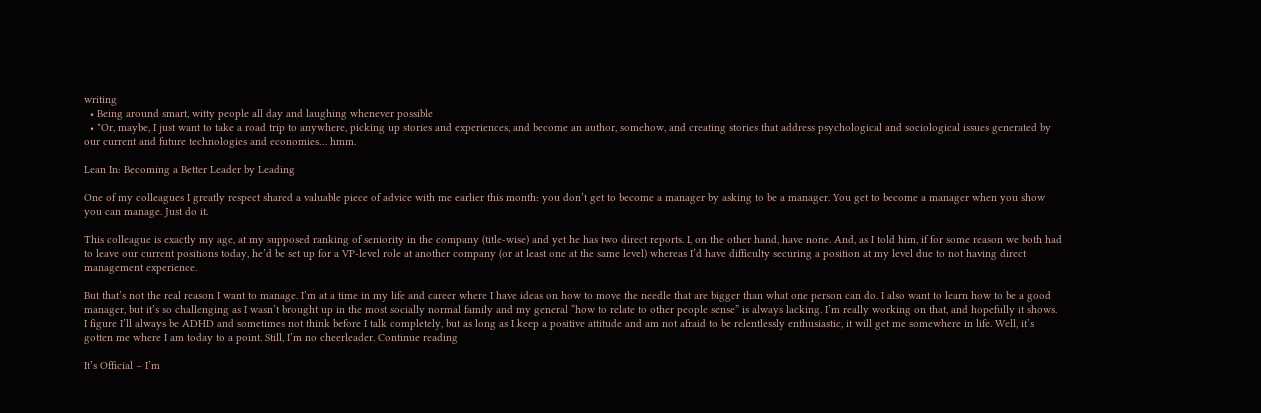writing
  • Being around smart, witty people all day and laughing whenever possible
  • *Or, maybe, I just want to take a road trip to anywhere, picking up stories and experiences, and become an author, somehow, and creating stories that address psychological and sociological issues generated by our current and future technologies and economies… hmm.

Lean In: Becoming a Better Leader by Leading

One of my colleagues I greatly respect shared a valuable piece of advice with me earlier this month: you don’t get to become a manager by asking to be a manager. You get to become a manager when you show you can manage. Just do it.

This colleague is exactly my age, at my supposed ranking of seniority in the company (title-wise) and yet he has two direct reports. I, on the other hand, have none. And, as I told him, if for some reason we both had to leave our current positions today, he’d be set up for a VP-level role at another company (or at least one at the same level) whereas I’d have difficulty securing a position at my level due to not having direct management experience.

But that’s not the real reason I want to manage. I’m at a time in my life and career where I have ideas on how to move the needle that are bigger than what one person can do. I also want to learn how to be a good manager, but it’s so challenging as I wasn’t brought up in the most socially normal family and my general “how to relate to other people sense” is always lacking. I’m really working on that, and hopefully it shows. I figure I’ll always be ADHD and sometimes not think before I talk completely, but as long as I keep a positive attitude and am not afraid to be relentlessly enthusiastic, it will get me somewhere in life. Well, it’s gotten me where I am today to a point. Still, I’m no cheerleader. Continue reading

It’s Official – I’m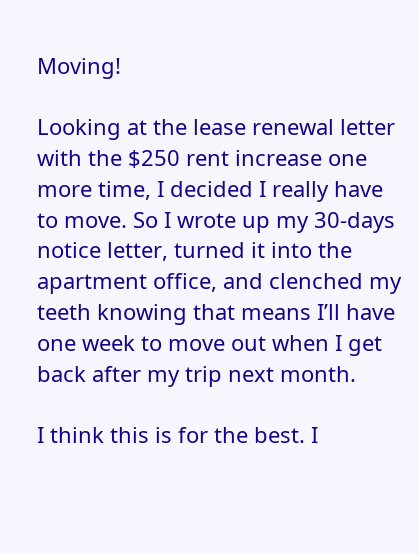Moving!

Looking at the lease renewal letter with the $250 rent increase one more time, I decided I really have to move. So I wrote up my 30-days notice letter, turned it into the apartment office, and clenched my teeth knowing that means I’ll have one week to move out when I get back after my trip next month.

I think this is for the best. I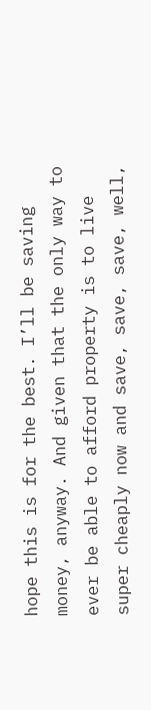hope this is for the best. I’ll be saving money, anyway. And given that the only way to ever be able to afford property is to live super cheaply now and save, save, save, well,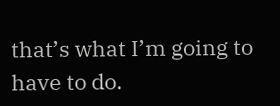that’s what I’m going to have to do.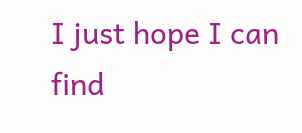I just hope I can find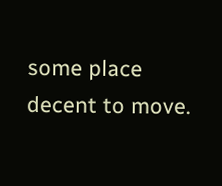some place decent to move.